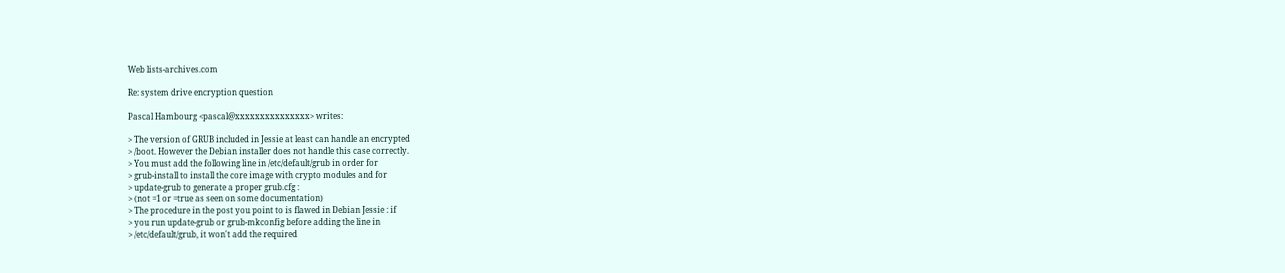Web lists-archives.com

Re: system drive encryption question

Pascal Hambourg <pascal@xxxxxxxxxxxxxxx> writes:

> The version of GRUB included in Jessie at least can handle an encrypted
> /boot. However the Debian installer does not handle this case correctly.
> You must add the following line in /etc/default/grub in order for
> grub-install to install the core image with crypto modules and for
> update-grub to generate a proper grub.cfg :
> (not =1 or =true as seen on some documentation)
> The procedure in the post you point to is flawed in Debian Jessie : if
> you run update-grub or grub-mkconfig before adding the line in
> /etc/default/grub, it won't add the required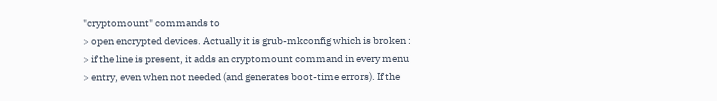"cryptomount" commands to
> open encrypted devices. Actually it is grub-mkconfig which is broken :
> if the line is present, it adds an cryptomount command in every menu
> entry, even when not needed (and generates boot-time errors). If the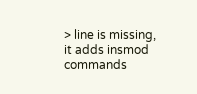> line is missing, it adds insmod commands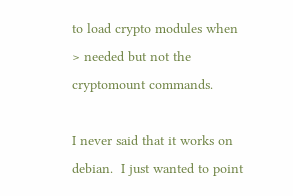to load crypto modules when
> needed but not the cryptomount commands.

I never said that it works on debian.  I just wanted to point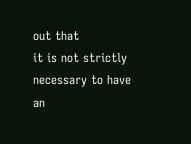out that
it is not strictly necessary to have an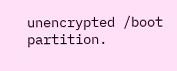unencrypted /boot partition.